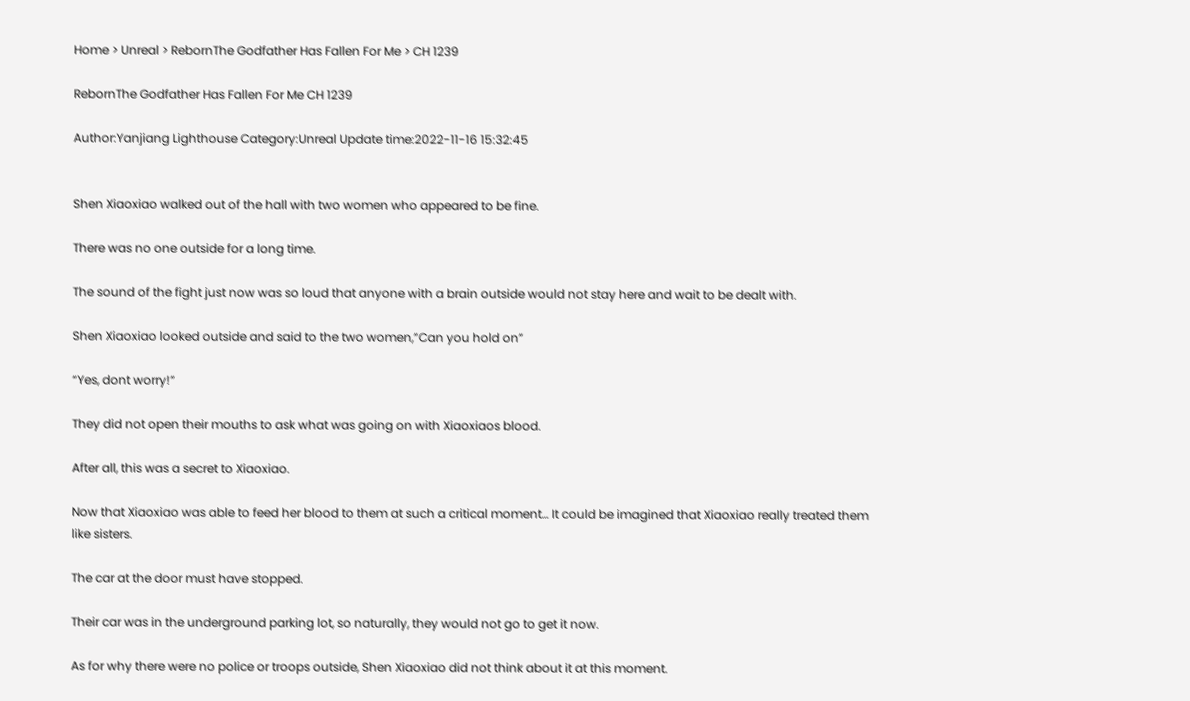Home > Unreal > RebornThe Godfather Has Fallen For Me > CH 1239

RebornThe Godfather Has Fallen For Me CH 1239

Author:Yanjiang Lighthouse Category:Unreal Update time:2022-11-16 15:32:45


Shen Xiaoxiao walked out of the hall with two women who appeared to be fine.

There was no one outside for a long time.

The sound of the fight just now was so loud that anyone with a brain outside would not stay here and wait to be dealt with.

Shen Xiaoxiao looked outside and said to the two women,”Can you hold on”

“Yes, dont worry!”

They did not open their mouths to ask what was going on with Xiaoxiaos blood.

After all, this was a secret to Xiaoxiao.

Now that Xiaoxiao was able to feed her blood to them at such a critical moment… It could be imagined that Xiaoxiao really treated them like sisters.

The car at the door must have stopped.

Their car was in the underground parking lot, so naturally, they would not go to get it now.

As for why there were no police or troops outside, Shen Xiaoxiao did not think about it at this moment.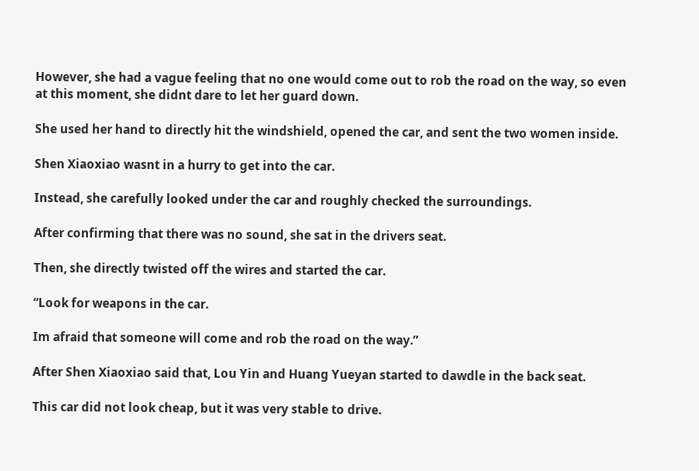However, she had a vague feeling that no one would come out to rob the road on the way, so even at this moment, she didnt dare to let her guard down.

She used her hand to directly hit the windshield, opened the car, and sent the two women inside.

Shen Xiaoxiao wasnt in a hurry to get into the car.

Instead, she carefully looked under the car and roughly checked the surroundings.

After confirming that there was no sound, she sat in the drivers seat.

Then, she directly twisted off the wires and started the car.

“Look for weapons in the car.

Im afraid that someone will come and rob the road on the way.”

After Shen Xiaoxiao said that, Lou Yin and Huang Yueyan started to dawdle in the back seat.

This car did not look cheap, but it was very stable to drive.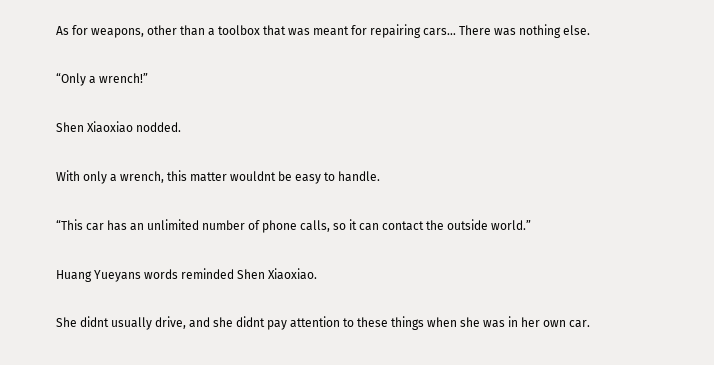As for weapons, other than a toolbox that was meant for repairing cars… There was nothing else.

“Only a wrench!”

Shen Xiaoxiao nodded.

With only a wrench, this matter wouldnt be easy to handle.

“This car has an unlimited number of phone calls, so it can contact the outside world.”

Huang Yueyans words reminded Shen Xiaoxiao.

She didnt usually drive, and she didnt pay attention to these things when she was in her own car.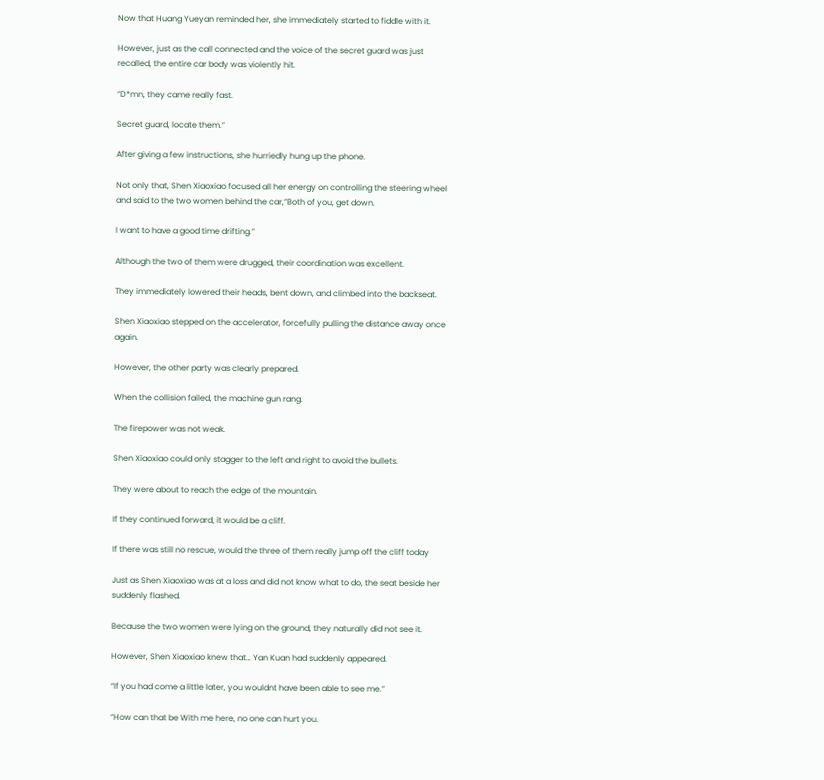Now that Huang Yueyan reminded her, she immediately started to fiddle with it.

However, just as the call connected and the voice of the secret guard was just recalled, the entire car body was violently hit.

“D*mn, they came really fast.

Secret guard, locate them.”

After giving a few instructions, she hurriedly hung up the phone.

Not only that, Shen Xiaoxiao focused all her energy on controlling the steering wheel and said to the two women behind the car,”Both of you, get down.

I want to have a good time drifting.”

Although the two of them were drugged, their coordination was excellent.

They immediately lowered their heads, bent down, and climbed into the backseat.

Shen Xiaoxiao stepped on the accelerator, forcefully pulling the distance away once again.

However, the other party was clearly prepared.

When the collision failed, the machine gun rang.

The firepower was not weak.

Shen Xiaoxiao could only stagger to the left and right to avoid the bullets.

They were about to reach the edge of the mountain.

If they continued forward, it would be a cliff.

If there was still no rescue, would the three of them really jump off the cliff today

Just as Shen Xiaoxiao was at a loss and did not know what to do, the seat beside her suddenly flashed.

Because the two women were lying on the ground, they naturally did not see it.

However, Shen Xiaoxiao knew that… Yan Kuan had suddenly appeared.

“If you had come a little later, you wouldnt have been able to see me.”

“How can that be With me here, no one can hurt you.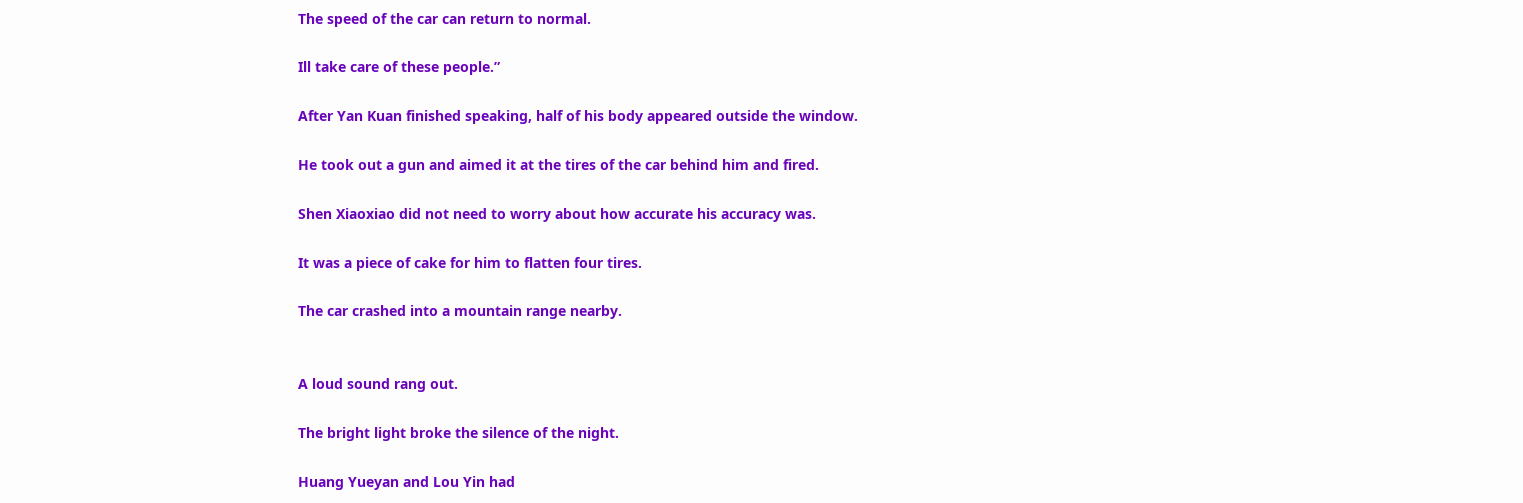The speed of the car can return to normal.

Ill take care of these people.”

After Yan Kuan finished speaking, half of his body appeared outside the window.

He took out a gun and aimed it at the tires of the car behind him and fired.

Shen Xiaoxiao did not need to worry about how accurate his accuracy was.

It was a piece of cake for him to flatten four tires.

The car crashed into a mountain range nearby.


A loud sound rang out.

The bright light broke the silence of the night.

Huang Yueyan and Lou Yin had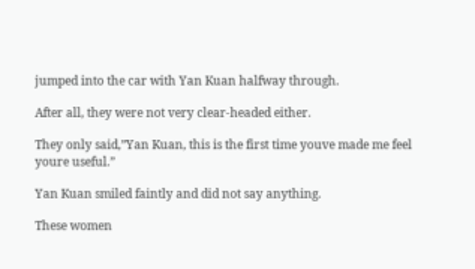jumped into the car with Yan Kuan halfway through.

After all, they were not very clear-headed either.

They only said,”Yan Kuan, this is the first time youve made me feel youre useful.”

Yan Kuan smiled faintly and did not say anything.

These women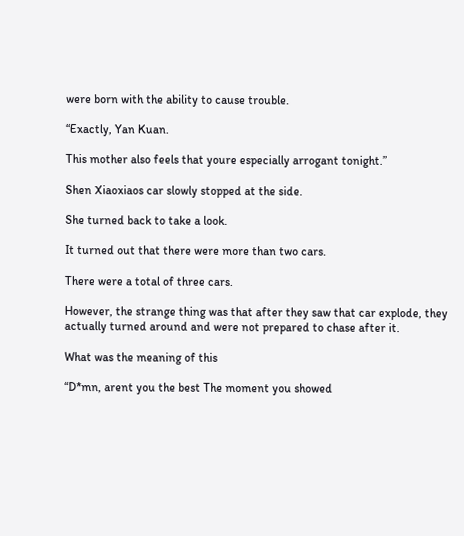were born with the ability to cause trouble.

“Exactly, Yan Kuan.

This mother also feels that youre especially arrogant tonight.”

Shen Xiaoxiaos car slowly stopped at the side.

She turned back to take a look.

It turned out that there were more than two cars.

There were a total of three cars.

However, the strange thing was that after they saw that car explode, they actually turned around and were not prepared to chase after it.

What was the meaning of this

“D*mn, arent you the best The moment you showed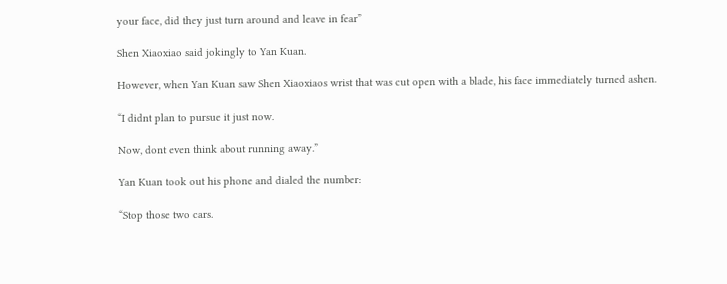your face, did they just turn around and leave in fear”

Shen Xiaoxiao said jokingly to Yan Kuan.

However, when Yan Kuan saw Shen Xiaoxiaos wrist that was cut open with a blade, his face immediately turned ashen.

“I didnt plan to pursue it just now.

Now, dont even think about running away.”

Yan Kuan took out his phone and dialed the number:

“Stop those two cars.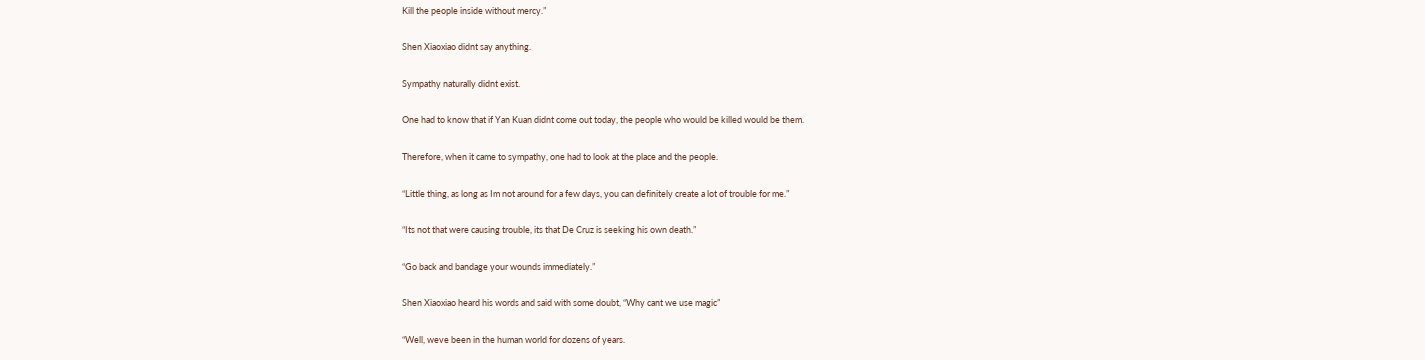Kill the people inside without mercy.”

Shen Xiaoxiao didnt say anything.

Sympathy naturally didnt exist.

One had to know that if Yan Kuan didnt come out today, the people who would be killed would be them.

Therefore, when it came to sympathy, one had to look at the place and the people.

“Little thing, as long as Im not around for a few days, you can definitely create a lot of trouble for me.”

“Its not that were causing trouble, its that De Cruz is seeking his own death.”

“Go back and bandage your wounds immediately.”

Shen Xiaoxiao heard his words and said with some doubt, “Why cant we use magic”

“Well, weve been in the human world for dozens of years.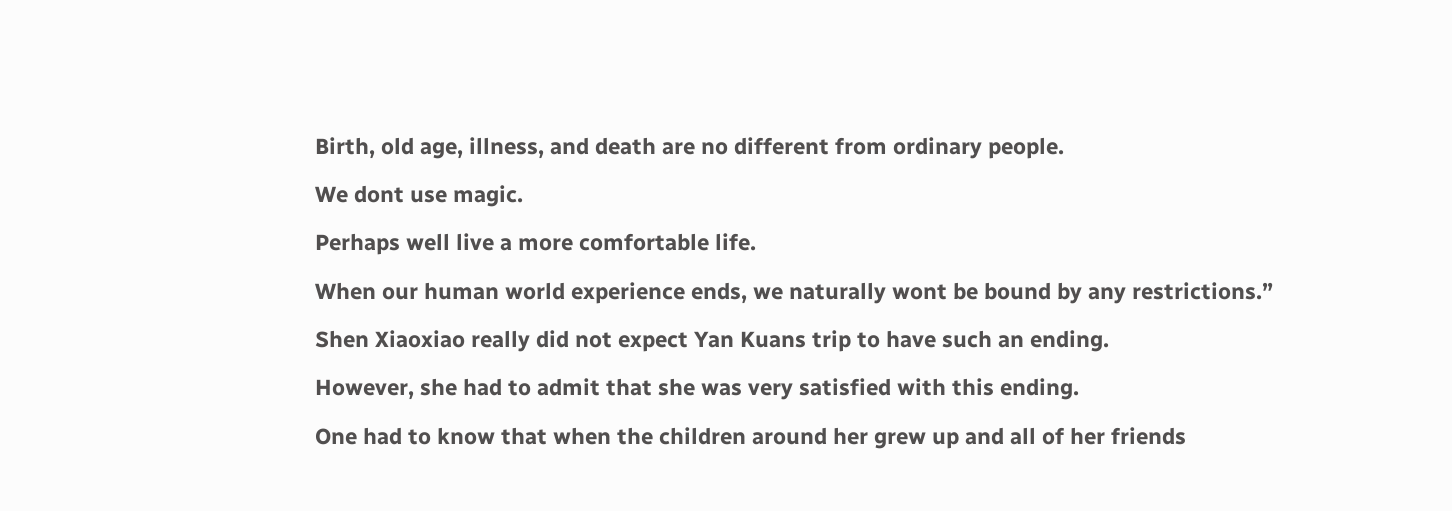Birth, old age, illness, and death are no different from ordinary people.

We dont use magic.

Perhaps well live a more comfortable life.

When our human world experience ends, we naturally wont be bound by any restrictions.”

Shen Xiaoxiao really did not expect Yan Kuans trip to have such an ending.

However, she had to admit that she was very satisfied with this ending.

One had to know that when the children around her grew up and all of her friends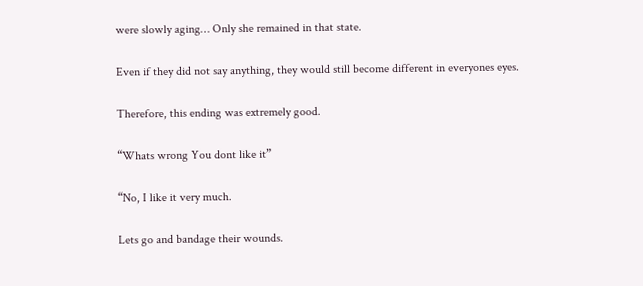were slowly aging… Only she remained in that state.

Even if they did not say anything, they would still become different in everyones eyes.

Therefore, this ending was extremely good.

“Whats wrong You dont like it”

“No, I like it very much.

Lets go and bandage their wounds.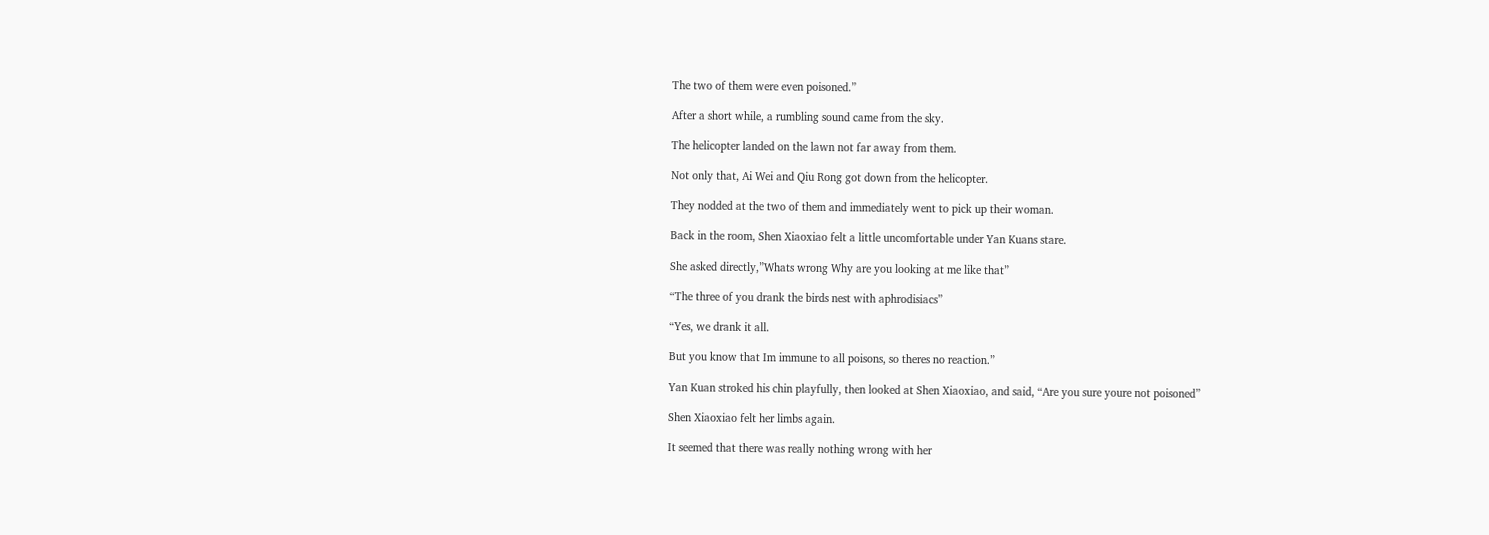The two of them were even poisoned.”

After a short while, a rumbling sound came from the sky.

The helicopter landed on the lawn not far away from them.

Not only that, Ai Wei and Qiu Rong got down from the helicopter.

They nodded at the two of them and immediately went to pick up their woman.

Back in the room, Shen Xiaoxiao felt a little uncomfortable under Yan Kuans stare.

She asked directly,”Whats wrong Why are you looking at me like that”

“The three of you drank the birds nest with aphrodisiacs”

“Yes, we drank it all.

But you know that Im immune to all poisons, so theres no reaction.”

Yan Kuan stroked his chin playfully, then looked at Shen Xiaoxiao, and said, “Are you sure youre not poisoned”

Shen Xiaoxiao felt her limbs again.

It seemed that there was really nothing wrong with her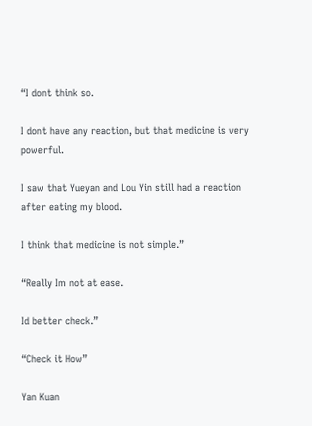“I dont think so.

I dont have any reaction, but that medicine is very powerful.

I saw that Yueyan and Lou Yin still had a reaction after eating my blood.

I think that medicine is not simple.”

“Really Im not at ease.

Id better check.”

“Check it How”

Yan Kuan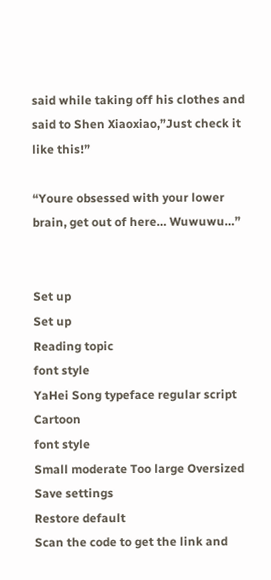said while taking off his clothes and said to Shen Xiaoxiao,”Just check it like this!”

“Youre obsessed with your lower brain, get out of here… Wuwuwu…”


Set up
Set up
Reading topic
font style
YaHei Song typeface regular script Cartoon
font style
Small moderate Too large Oversized
Save settings
Restore default
Scan the code to get the link and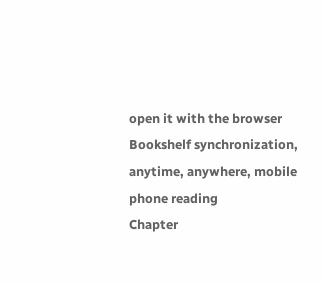open it with the browser
Bookshelf synchronization, anytime, anywhere, mobile phone reading
Chapter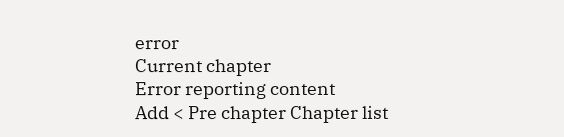error
Current chapter
Error reporting content
Add < Pre chapter Chapter list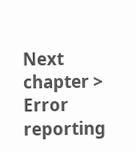Next chapter > Error reporting